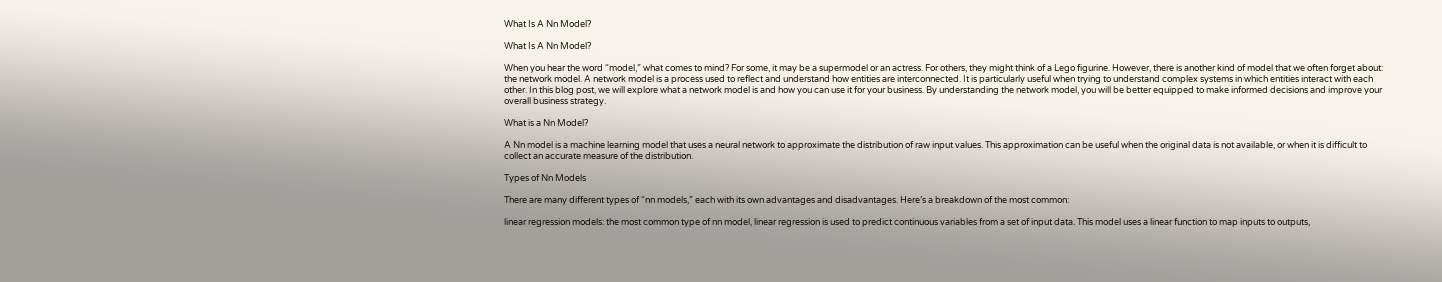What Is A Nn Model?

What Is A Nn Model?

When you hear the word “model,” what comes to mind? For some, it may be a supermodel or an actress. For others, they might think of a Lego figurine. However, there is another kind of model that we often forget about: the network model. A network model is a process used to reflect and understand how entities are interconnected. It is particularly useful when trying to understand complex systems in which entities interact with each other. In this blog post, we will explore what a network model is and how you can use it for your business. By understanding the network model, you will be better equipped to make informed decisions and improve your overall business strategy.

What is a Nn Model?

A Nn model is a machine learning model that uses a neural network to approximate the distribution of raw input values. This approximation can be useful when the original data is not available, or when it is difficult to collect an accurate measure of the distribution.

Types of Nn Models

There are many different types of “nn models,” each with its own advantages and disadvantages. Here’s a breakdown of the most common:

linear regression models: the most common type of nn model, linear regression is used to predict continuous variables from a set of input data. This model uses a linear function to map inputs to outputs,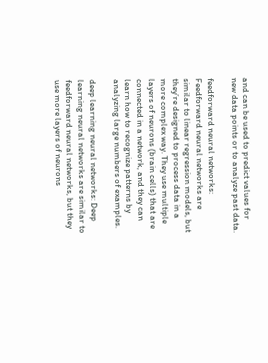and can be used to predict values for new data points or to analyze past data.

feedforward neural networks: Feedforward neural networks are similar to linear regression models, but they’re designed to process data in a more complex way. They use multiple layers of neurons (brain cells) that are connected in a network, and they can learn how to recognize patterns by analyzing large numbers of examples.

deep learning neural networks: Deep learning neural networks are similar to feedforward neural networks, but they use more layers of neurons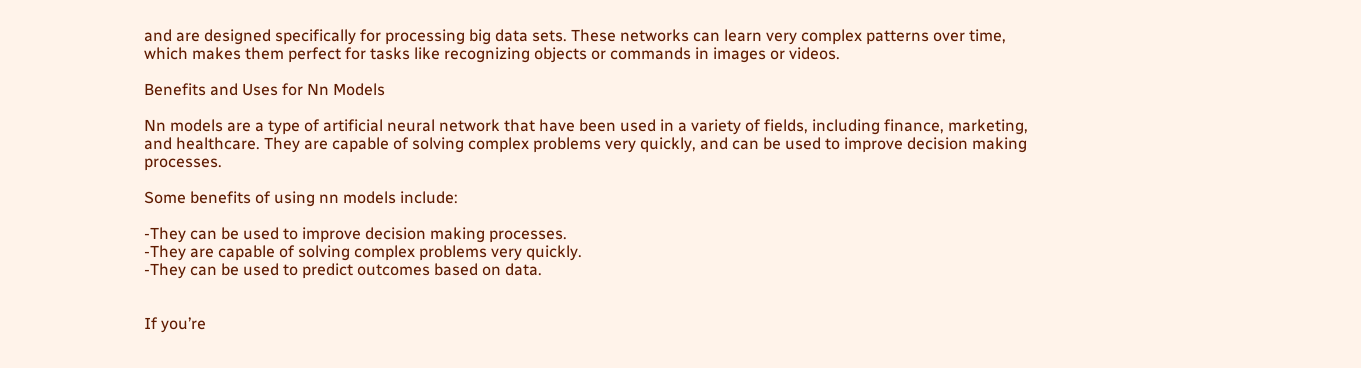and are designed specifically for processing big data sets. These networks can learn very complex patterns over time, which makes them perfect for tasks like recognizing objects or commands in images or videos.

Benefits and Uses for Nn Models

Nn models are a type of artificial neural network that have been used in a variety of fields, including finance, marketing, and healthcare. They are capable of solving complex problems very quickly, and can be used to improve decision making processes.

Some benefits of using nn models include:

-They can be used to improve decision making processes.
-They are capable of solving complex problems very quickly.
-They can be used to predict outcomes based on data.


If you’re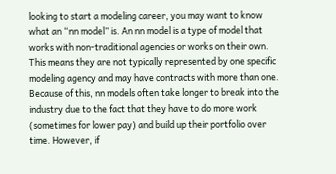looking to start a modeling career, you may want to know what an “nn model” is. An nn model is a type of model that works with non-traditional agencies or works on their own. This means they are not typically represented by one specific modeling agency and may have contracts with more than one. Because of this, nn models often take longer to break into the industry due to the fact that they have to do more work (sometimes for lower pay) and build up their portfolio over time. However, if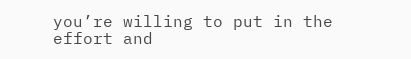you’re willing to put in the effort and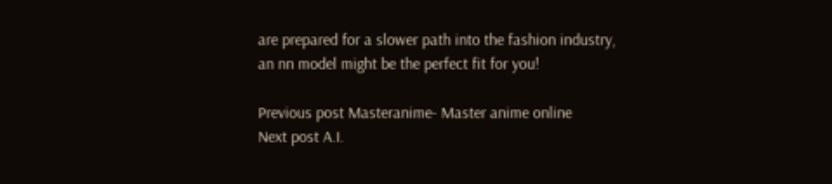are prepared for a slower path into the fashion industry, an nn model might be the perfect fit for you!

Previous post Masteranime- Master anime online
Next post A.I.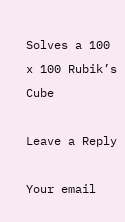Solves a 100 x 100 Rubik’s Cube

Leave a Reply

Your email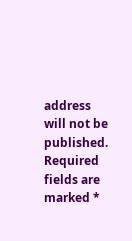address will not be published. Required fields are marked *